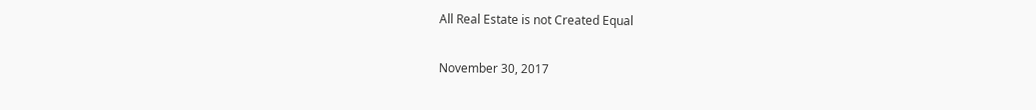All Real Estate is not Created Equal

November 30, 2017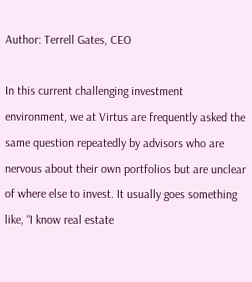Author: Terrell Gates, CEO

In this current challenging investment environment, we at Virtus are frequently asked the same question repeatedly by advisors who are nervous about their own portfolios but are unclear of where else to invest. It usually goes something like, “I know real estate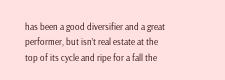has been a good diversifier and a great performer, but isn’t real estate at the top of its cycle and ripe for a fall the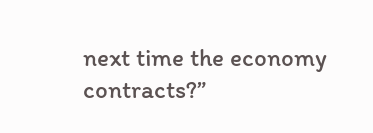next time the economy contracts?”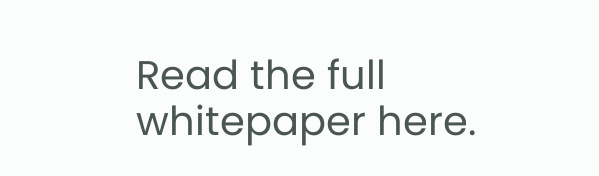Read the full whitepaper here.